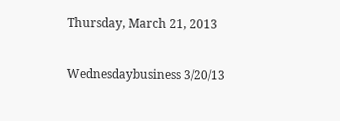Thursday, March 21, 2013

Wednesdaybusiness 3/20/13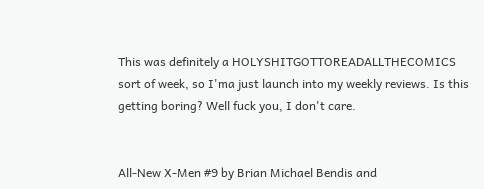This was definitely a HOLYSHITGOTTOREADALLTHECOMICS sort of week, so I'ma just launch into my weekly reviews. Is this getting boring? Well fuck you, I don't care.


All-New X-Men #9 by Brian Michael Bendis and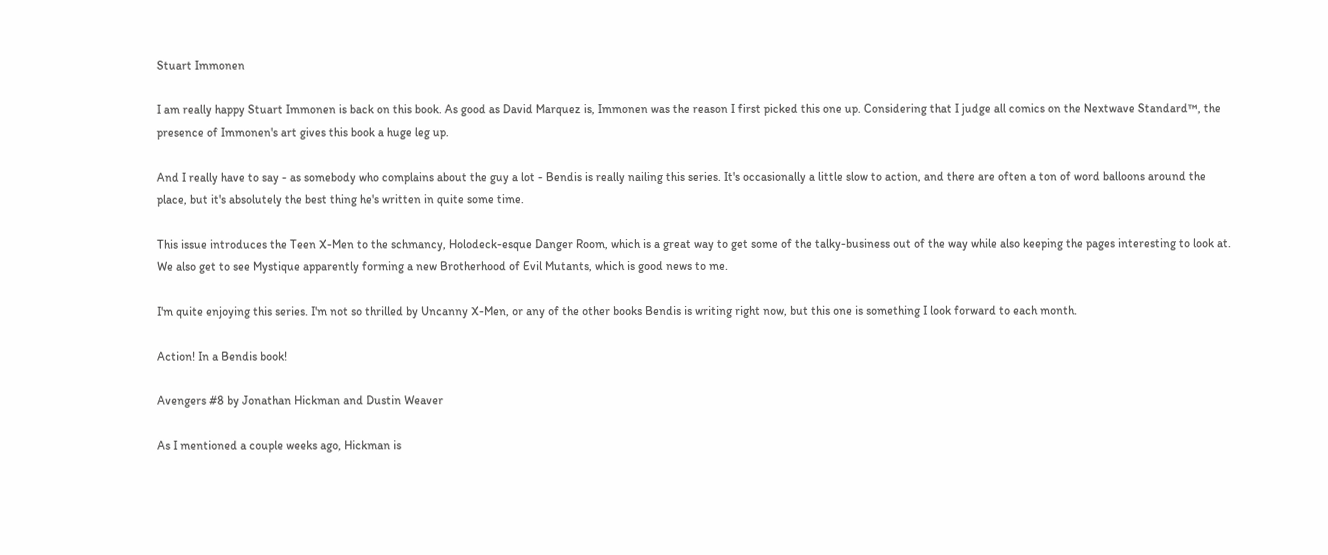Stuart Immonen

I am really happy Stuart Immonen is back on this book. As good as David Marquez is, Immonen was the reason I first picked this one up. Considering that I judge all comics on the Nextwave Standard™, the presence of Immonen's art gives this book a huge leg up.

And I really have to say - as somebody who complains about the guy a lot - Bendis is really nailing this series. It's occasionally a little slow to action, and there are often a ton of word balloons around the place, but it's absolutely the best thing he's written in quite some time.

This issue introduces the Teen X-Men to the schmancy, Holodeck-esque Danger Room, which is a great way to get some of the talky-business out of the way while also keeping the pages interesting to look at. We also get to see Mystique apparently forming a new Brotherhood of Evil Mutants, which is good news to me.

I'm quite enjoying this series. I'm not so thrilled by Uncanny X-Men, or any of the other books Bendis is writing right now, but this one is something I look forward to each month.

Action! In a Bendis book!

Avengers #8 by Jonathan Hickman and Dustin Weaver

As I mentioned a couple weeks ago, Hickman is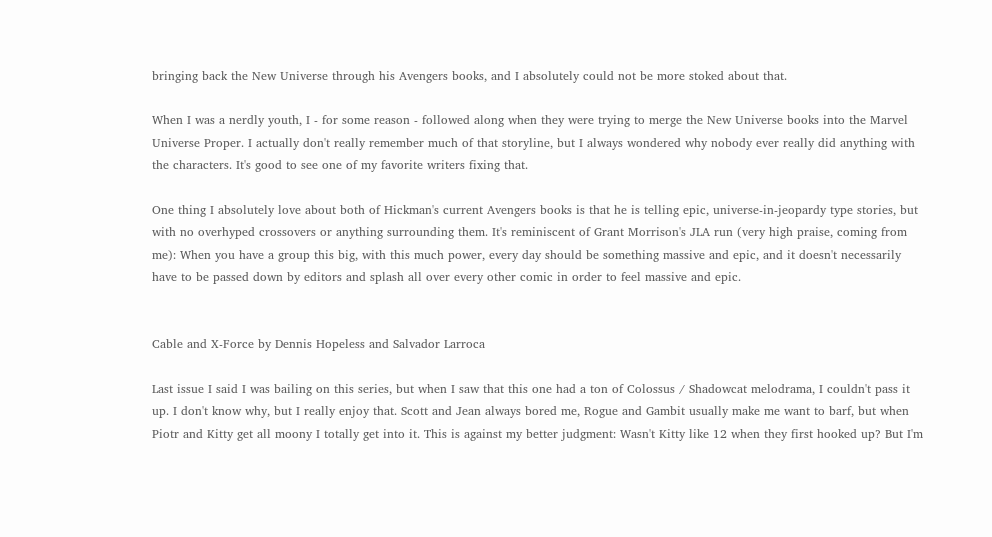bringing back the New Universe through his Avengers books, and I absolutely could not be more stoked about that.

When I was a nerdly youth, I - for some reason - followed along when they were trying to merge the New Universe books into the Marvel Universe Proper. I actually don't really remember much of that storyline, but I always wondered why nobody ever really did anything with the characters. It's good to see one of my favorite writers fixing that.

One thing I absolutely love about both of Hickman's current Avengers books is that he is telling epic, universe-in-jeopardy type stories, but with no overhyped crossovers or anything surrounding them. It's reminiscent of Grant Morrison's JLA run (very high praise, coming from me): When you have a group this big, with this much power, every day should be something massive and epic, and it doesn't necessarily have to be passed down by editors and splash all over every other comic in order to feel massive and epic.


Cable and X-Force by Dennis Hopeless and Salvador Larroca

Last issue I said I was bailing on this series, but when I saw that this one had a ton of Colossus / Shadowcat melodrama, I couldn't pass it up. I don't know why, but I really enjoy that. Scott and Jean always bored me, Rogue and Gambit usually make me want to barf, but when Piotr and Kitty get all moony I totally get into it. This is against my better judgment: Wasn't Kitty like 12 when they first hooked up? But I'm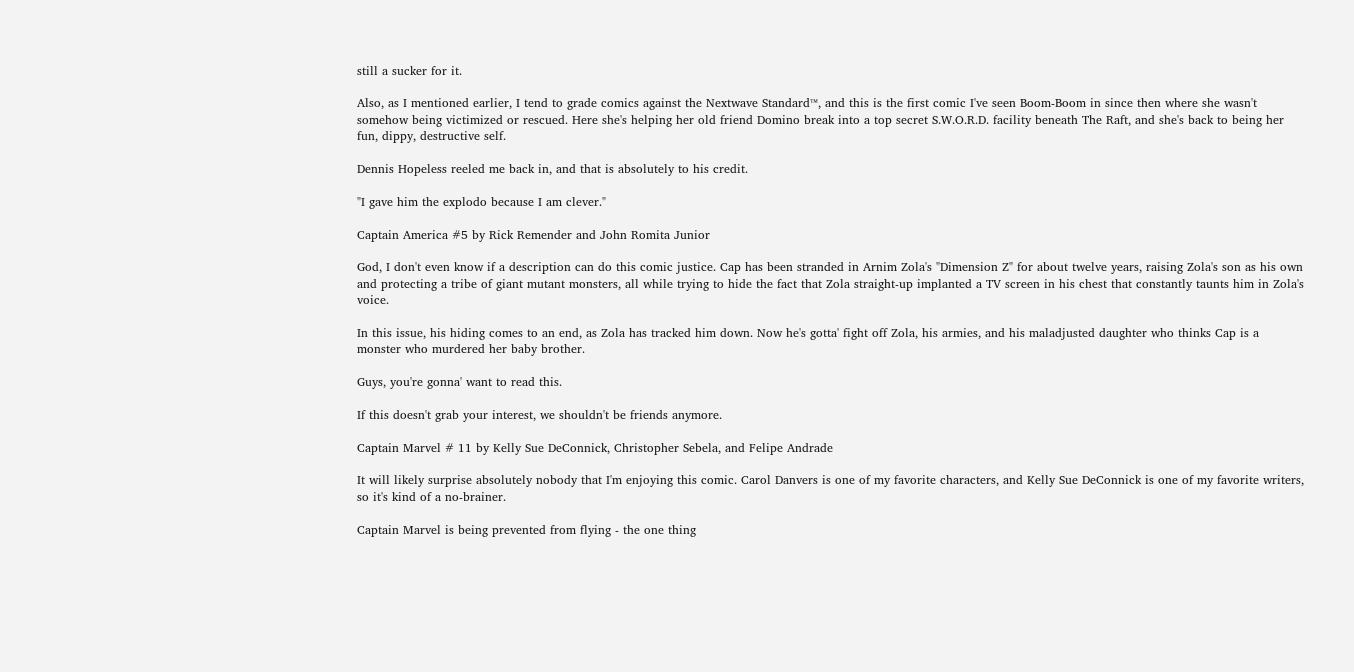still a sucker for it.

Also, as I mentioned earlier, I tend to grade comics against the Nextwave Standard™, and this is the first comic I've seen Boom-Boom in since then where she wasn't somehow being victimized or rescued. Here she's helping her old friend Domino break into a top secret S.W.O.R.D. facility beneath The Raft, and she's back to being her fun, dippy, destructive self.

Dennis Hopeless reeled me back in, and that is absolutely to his credit.

"I gave him the explodo because I am clever."

Captain America #5 by Rick Remender and John Romita Junior

God, I don't even know if a description can do this comic justice. Cap has been stranded in Arnim Zola's "Dimension Z" for about twelve years, raising Zola's son as his own and protecting a tribe of giant mutant monsters, all while trying to hide the fact that Zola straight-up implanted a TV screen in his chest that constantly taunts him in Zola's voice.

In this issue, his hiding comes to an end, as Zola has tracked him down. Now he's gotta' fight off Zola, his armies, and his maladjusted daughter who thinks Cap is a monster who murdered her baby brother.

Guys, you're gonna' want to read this.

If this doesn't grab your interest, we shouldn't be friends anymore.

Captain Marvel # 11 by Kelly Sue DeConnick, Christopher Sebela, and Felipe Andrade

It will likely surprise absolutely nobody that I'm enjoying this comic. Carol Danvers is one of my favorite characters, and Kelly Sue DeConnick is one of my favorite writers, so it's kind of a no-brainer.

Captain Marvel is being prevented from flying - the one thing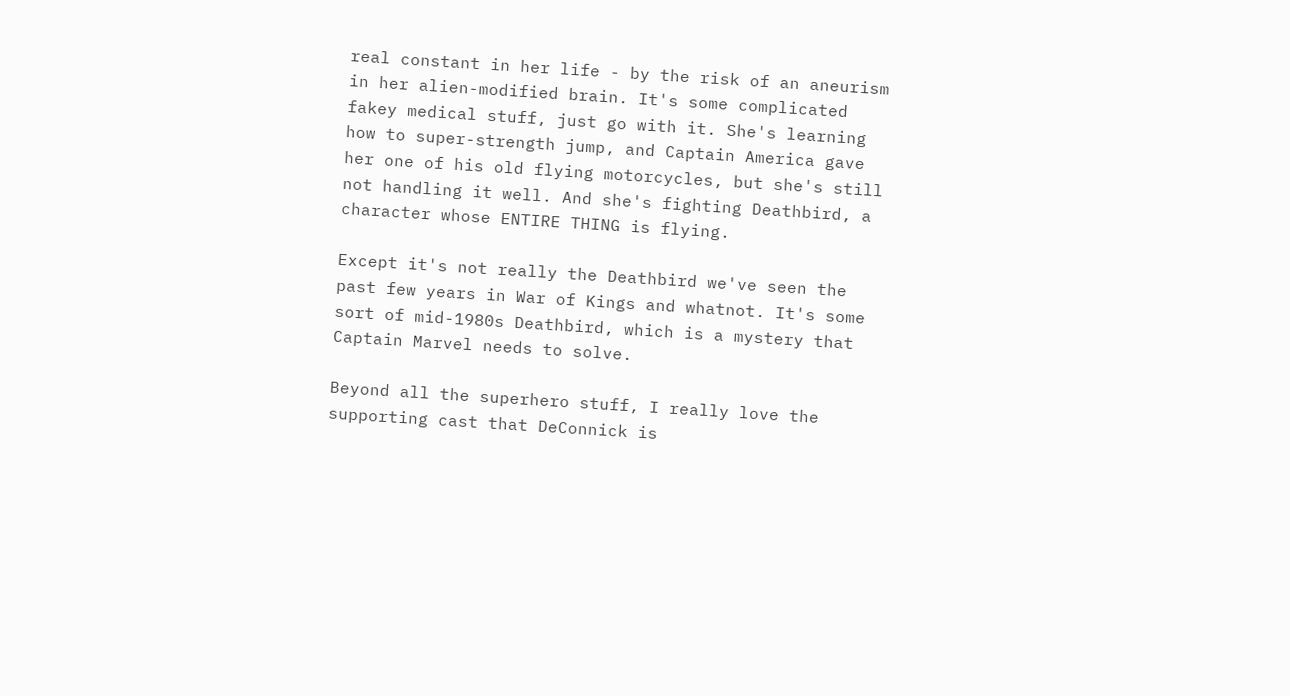real constant in her life - by the risk of an aneurism in her alien-modified brain. It's some complicated fakey medical stuff, just go with it. She's learning how to super-strength jump, and Captain America gave her one of his old flying motorcycles, but she's still not handling it well. And she's fighting Deathbird, a character whose ENTIRE THING is flying.

Except it's not really the Deathbird we've seen the past few years in War of Kings and whatnot. It's some sort of mid-1980s Deathbird, which is a mystery that Captain Marvel needs to solve.

Beyond all the superhero stuff, I really love the supporting cast that DeConnick is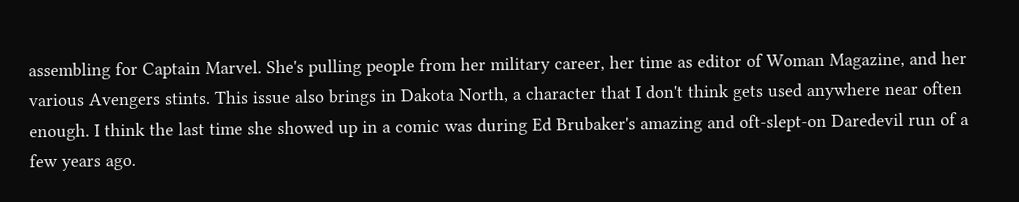assembling for Captain Marvel. She's pulling people from her military career, her time as editor of Woman Magazine, and her various Avengers stints. This issue also brings in Dakota North, a character that I don't think gets used anywhere near often enough. I think the last time she showed up in a comic was during Ed Brubaker's amazing and oft-slept-on Daredevil run of a few years ago.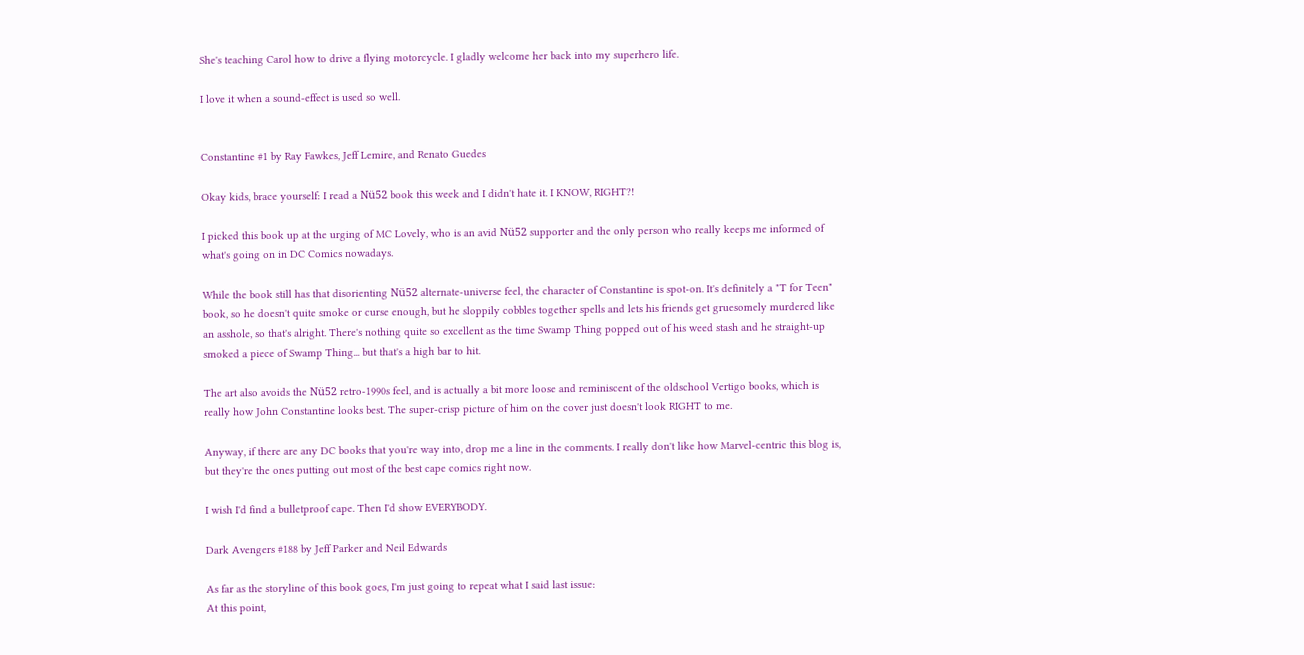She's teaching Carol how to drive a flying motorcycle. I gladly welcome her back into my superhero life.

I love it when a sound-effect is used so well.


Constantine #1 by Ray Fawkes, Jeff Lemire, and Renato Guedes

Okay kids, brace yourself: I read a Nü52 book this week and I didn't hate it. I KNOW, RIGHT?!

I picked this book up at the urging of MC Lovely, who is an avid Nü52 supporter and the only person who really keeps me informed of what's going on in DC Comics nowadays.

While the book still has that disorienting Nü52 alternate-universe feel, the character of Constantine is spot-on. It's definitely a "T for Teen" book, so he doesn't quite smoke or curse enough, but he sloppily cobbles together spells and lets his friends get gruesomely murdered like an asshole, so that's alright. There's nothing quite so excellent as the time Swamp Thing popped out of his weed stash and he straight-up smoked a piece of Swamp Thing... but that's a high bar to hit.

The art also avoids the Nü52 retro-1990s feel, and is actually a bit more loose and reminiscent of the oldschool Vertigo books, which is really how John Constantine looks best. The super-crisp picture of him on the cover just doesn't look RIGHT to me.

Anyway, if there are any DC books that you're way into, drop me a line in the comments. I really don't like how Marvel-centric this blog is, but they're the ones putting out most of the best cape comics right now.

I wish I'd find a bulletproof cape. Then I'd show EVERYBODY.

Dark Avengers #188 by Jeff Parker and Neil Edwards

As far as the storyline of this book goes, I'm just going to repeat what I said last issue:
At this point,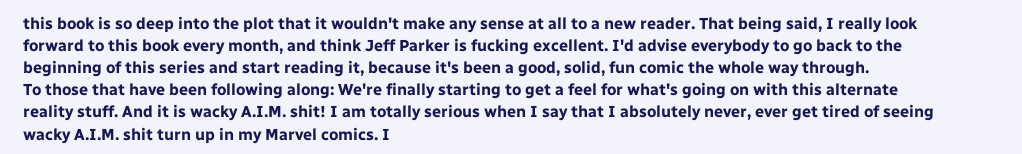this book is so deep into the plot that it wouldn't make any sense at all to a new reader. That being said, I really look forward to this book every month, and think Jeff Parker is fucking excellent. I'd advise everybody to go back to the beginning of this series and start reading it, because it's been a good, solid, fun comic the whole way through.
To those that have been following along: We're finally starting to get a feel for what's going on with this alternate reality stuff. And it is wacky A.I.M. shit! I am totally serious when I say that I absolutely never, ever get tired of seeing wacky A.I.M. shit turn up in my Marvel comics. I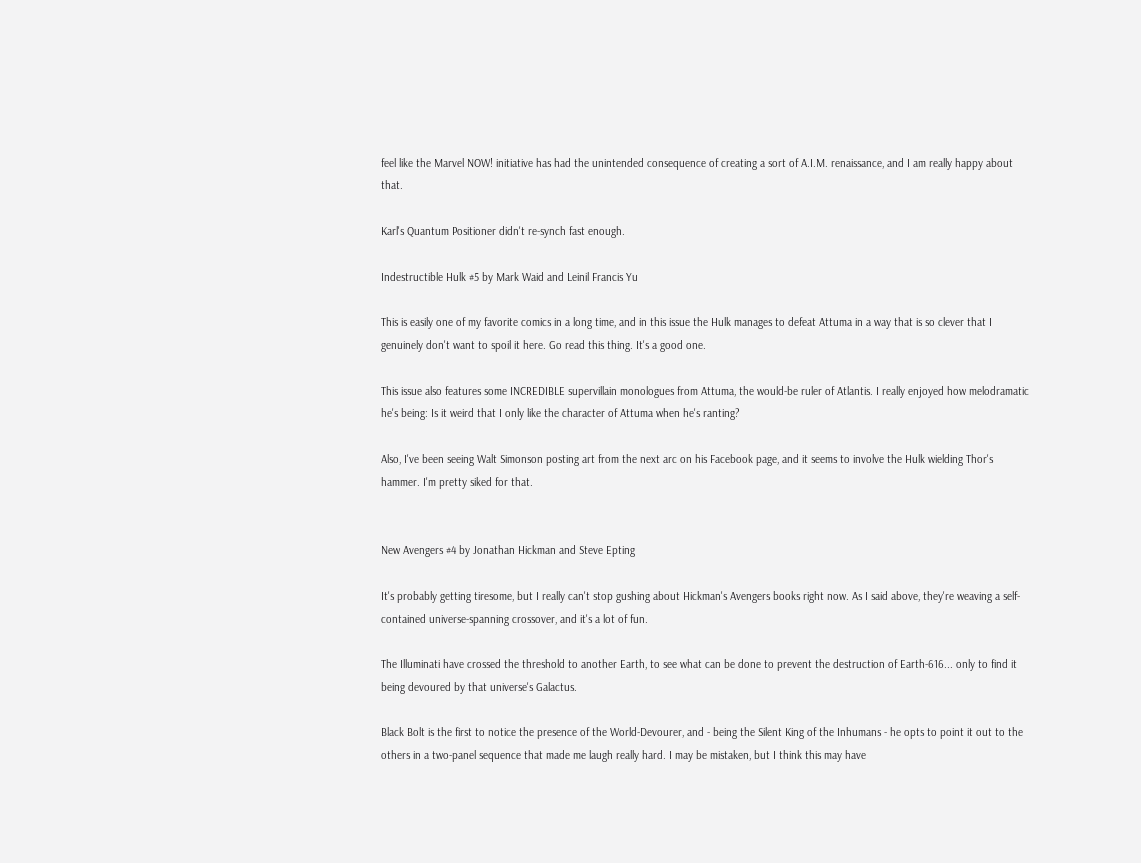feel like the Marvel NOW! initiative has had the unintended consequence of creating a sort of A.I.M. renaissance, and I am really happy about that.

Karl's Quantum Positioner didn't re-synch fast enough.

Indestructible Hulk #5 by Mark Waid and Leinil Francis Yu

This is easily one of my favorite comics in a long time, and in this issue the Hulk manages to defeat Attuma in a way that is so clever that I genuinely don't want to spoil it here. Go read this thing. It's a good one.

This issue also features some INCREDIBLE supervillain monologues from Attuma, the would-be ruler of Atlantis. I really enjoyed how melodramatic he's being: Is it weird that I only like the character of Attuma when he's ranting?

Also, I've been seeing Walt Simonson posting art from the next arc on his Facebook page, and it seems to involve the Hulk wielding Thor's hammer. I'm pretty siked for that.


New Avengers #4 by Jonathan Hickman and Steve Epting

It's probably getting tiresome, but I really can't stop gushing about Hickman's Avengers books right now. As I said above, they're weaving a self-contained universe-spanning crossover, and it's a lot of fun.

The Illuminati have crossed the threshold to another Earth, to see what can be done to prevent the destruction of Earth-616... only to find it being devoured by that universe's Galactus.

Black Bolt is the first to notice the presence of the World-Devourer, and - being the Silent King of the Inhumans - he opts to point it out to the others in a two-panel sequence that made me laugh really hard. I may be mistaken, but I think this may have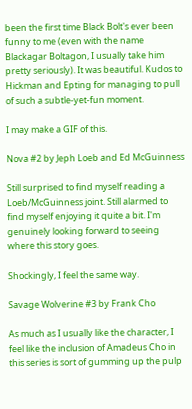been the first time Black Bolt's ever been funny to me (even with the name Blackagar Boltagon, I usually take him pretty seriously). It was beautiful. Kudos to Hickman and Epting for managing to pull of such a subtle-yet-fun moment.

I may make a GIF of this.

Nova #2 by Jeph Loeb and Ed McGuinness

Still surprised to find myself reading a Loeb/McGuinness joint. Still alarmed to find myself enjoying it quite a bit. I'm genuinely looking forward to seeing where this story goes.

Shockingly, I feel the same way.

Savage Wolverine #3 by Frank Cho

As much as I usually like the character, I feel like the inclusion of Amadeus Cho in this series is sort of gumming up the pulp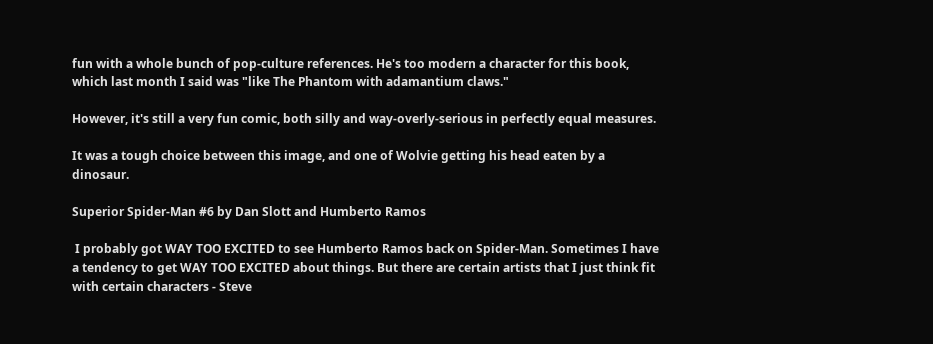fun with a whole bunch of pop-culture references. He's too modern a character for this book, which last month I said was "like The Phantom with adamantium claws."

However, it's still a very fun comic, both silly and way-overly-serious in perfectly equal measures.

It was a tough choice between this image, and one of Wolvie getting his head eaten by a dinosaur.

Superior Spider-Man #6 by Dan Slott and Humberto Ramos

 I probably got WAY TOO EXCITED to see Humberto Ramos back on Spider-Man. Sometimes I have a tendency to get WAY TOO EXCITED about things. But there are certain artists that I just think fit with certain characters - Steve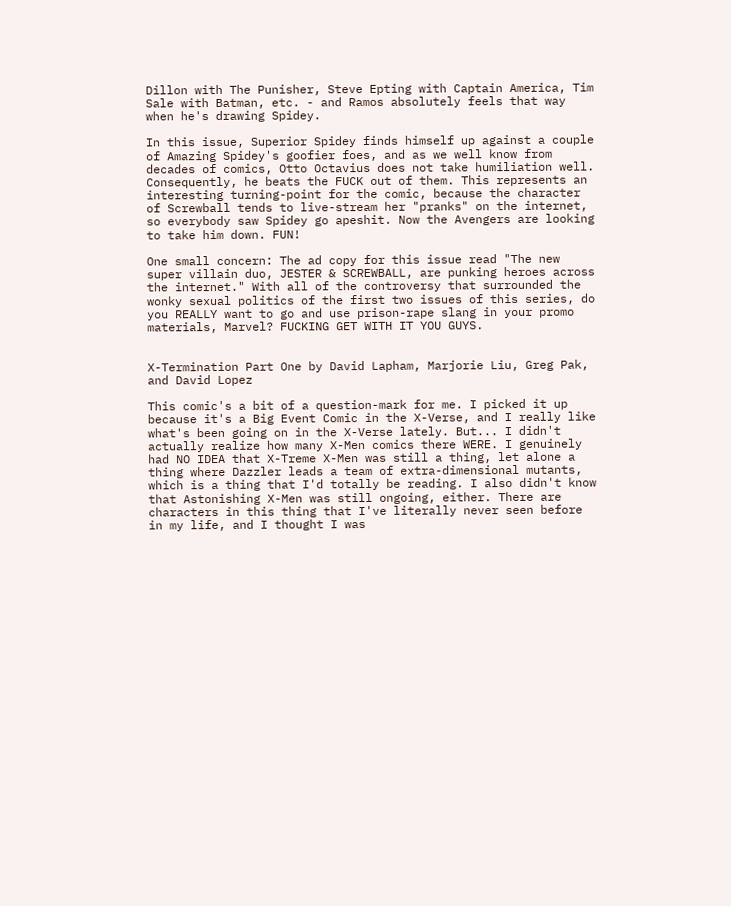Dillon with The Punisher, Steve Epting with Captain America, Tim Sale with Batman, etc. - and Ramos absolutely feels that way when he's drawing Spidey.

In this issue, Superior Spidey finds himself up against a couple of Amazing Spidey's goofier foes, and as we well know from decades of comics, Otto Octavius does not take humiliation well. Consequently, he beats the FUCK out of them. This represents an interesting turning-point for the comic, because the character of Screwball tends to live-stream her "pranks" on the internet, so everybody saw Spidey go apeshit. Now the Avengers are looking to take him down. FUN!

One small concern: The ad copy for this issue read "The new super villain duo, JESTER & SCREWBALL, are punking heroes across the internet." With all of the controversy that surrounded the wonky sexual politics of the first two issues of this series, do you REALLY want to go and use prison-rape slang in your promo materials, Marvel? FUCKING GET WITH IT YOU GUYS.


X-Termination Part One by David Lapham, Marjorie Liu, Greg Pak, and David Lopez

This comic's a bit of a question-mark for me. I picked it up because it's a Big Event Comic in the X-Verse, and I really like what's been going on in the X-Verse lately. But... I didn't actually realize how many X-Men comics there WERE. I genuinely had NO IDEA that X-Treme X-Men was still a thing, let alone a thing where Dazzler leads a team of extra-dimensional mutants, which is a thing that I'd totally be reading. I also didn't know that Astonishing X-Men was still ongoing, either. There are characters in this thing that I've literally never seen before in my life, and I thought I was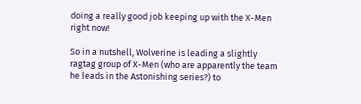doing a really good job keeping up with the X-Men right now!

So in a nutshell, Wolverine is leading a slightly ragtag group of X-Men (who are apparently the team he leads in the Astonishing series?) to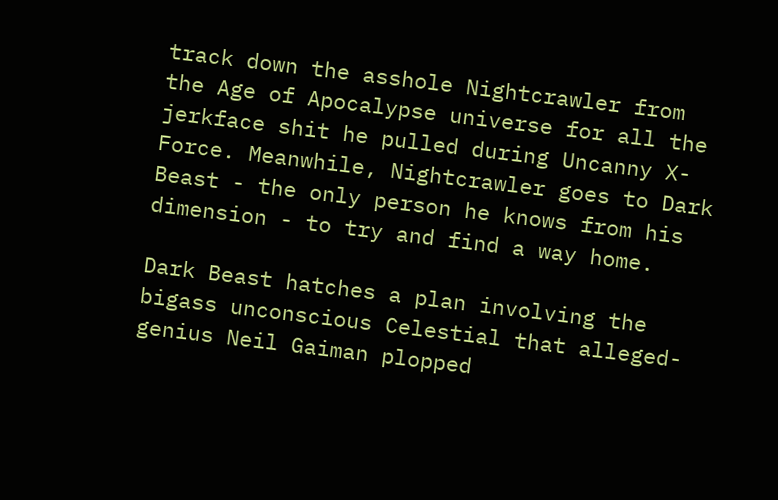track down the asshole Nightcrawler from the Age of Apocalypse universe for all the jerkface shit he pulled during Uncanny X-Force. Meanwhile, Nightcrawler goes to Dark Beast - the only person he knows from his dimension - to try and find a way home.

Dark Beast hatches a plan involving the bigass unconscious Celestial that alleged-genius Neil Gaiman plopped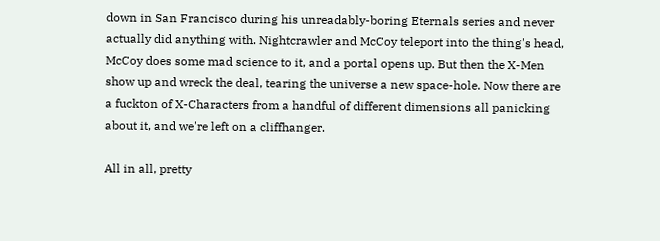down in San Francisco during his unreadably-boring Eternals series and never actually did anything with. Nightcrawler and McCoy teleport into the thing's head, McCoy does some mad science to it, and a portal opens up. But then the X-Men show up and wreck the deal, tearing the universe a new space-hole. Now there are a fuckton of X-Characters from a handful of different dimensions all panicking about it, and we're left on a cliffhanger.

All in all, pretty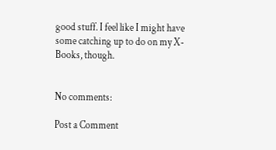good stuff. I feel like I might have some catching up to do on my X-Books, though.


No comments:

Post a Comment